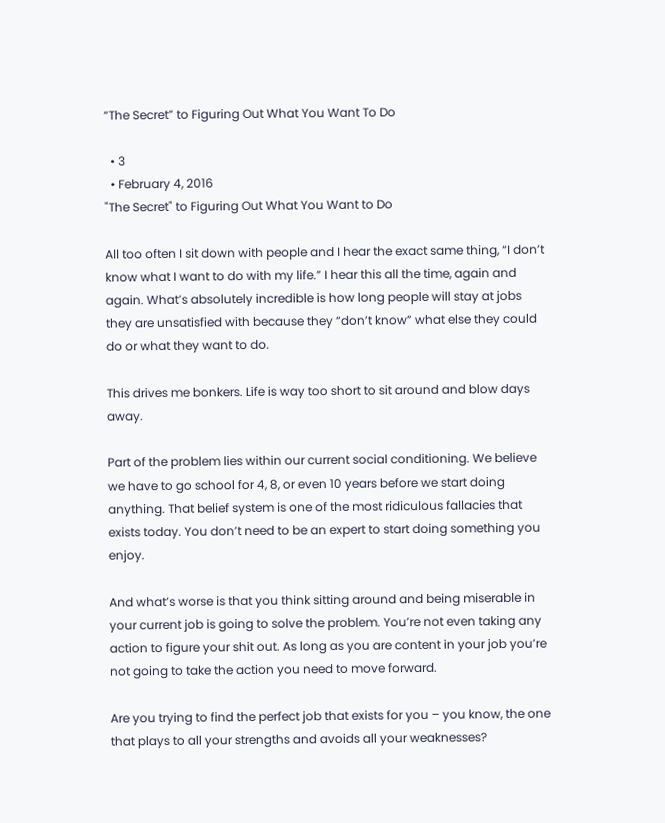“The Secret” to Figuring Out What You Want To Do

  • 3
  • February 4, 2016
"The Secret" to Figuring Out What You Want to Do

All too often I sit down with people and I hear the exact same thing, “I don’t know what I want to do with my life.” I hear this all the time, again and again. What’s absolutely incredible is how long people will stay at jobs they are unsatisfied with because they “don’t know” what else they could do or what they want to do.

This drives me bonkers. Life is way too short to sit around and blow days away.

Part of the problem lies within our current social conditioning. We believe we have to go school for 4, 8, or even 10 years before we start doing anything. That belief system is one of the most ridiculous fallacies that exists today. You don’t need to be an expert to start doing something you enjoy.

And what’s worse is that you think sitting around and being miserable in your current job is going to solve the problem. You’re not even taking any action to figure your shit out. As long as you are content in your job you’re not going to take the action you need to move forward.

Are you trying to find the perfect job that exists for you – you know, the one that plays to all your strengths and avoids all your weaknesses?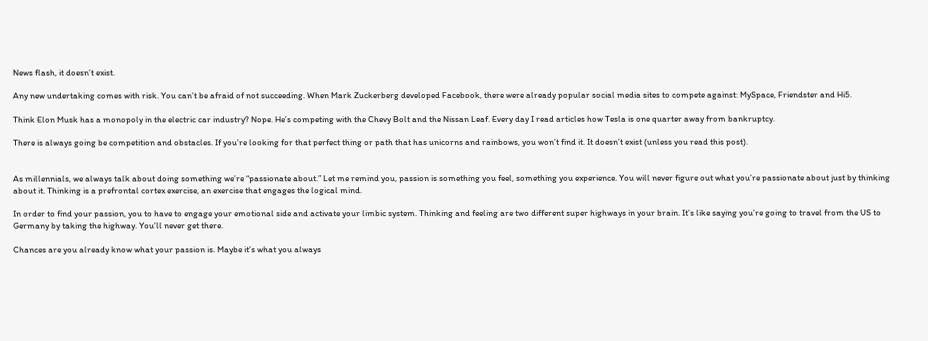News flash, it doesn’t exist.

Any new undertaking comes with risk. You can’t be afraid of not succeeding. When Mark Zuckerberg developed Facebook, there were already popular social media sites to compete against: MySpace, Friendster and Hi5.

Think Elon Musk has a monopoly in the electric car industry? Nope. He’s competing with the Chevy Bolt and the Nissan Leaf. Every day I read articles how Tesla is one quarter away from bankruptcy.

There is always going be competition and obstacles. If you’re looking for that perfect thing or path that has unicorns and rainbows, you won’t find it. It doesn’t exist (unless you read this post).


As millennials, we always talk about doing something we’re “passionate about.” Let me remind you, passion is something you feel, something you experience. You will never figure out what you’re passionate about just by thinking about it. Thinking is a prefrontal cortex exercise, an exercise that engages the logical mind.

In order to find your passion, you to have to engage your emotional side and activate your limbic system. Thinking and feeling are two different super highways in your brain. It’s like saying you’re going to travel from the US to Germany by taking the highway. You’ll never get there.

Chances are you already know what your passion is. Maybe it’s what you always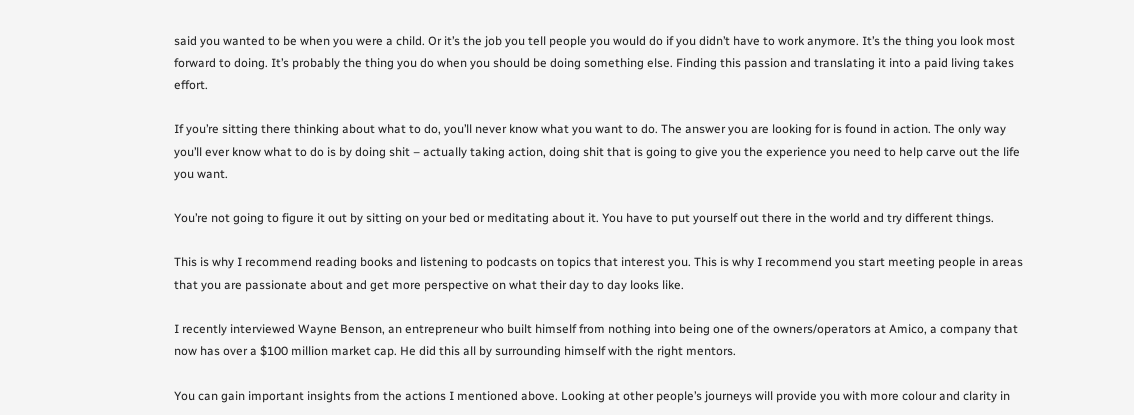said you wanted to be when you were a child. Or it’s the job you tell people you would do if you didn’t have to work anymore. It’s the thing you look most forward to doing. It’s probably the thing you do when you should be doing something else. Finding this passion and translating it into a paid living takes effort.

If you’re sitting there thinking about what to do, you’ll never know what you want to do. The answer you are looking for is found in action. The only way you’ll ever know what to do is by doing shit – actually taking action, doing shit that is going to give you the experience you need to help carve out the life you want.

You’re not going to figure it out by sitting on your bed or meditating about it. You have to put yourself out there in the world and try different things.

This is why I recommend reading books and listening to podcasts on topics that interest you. This is why I recommend you start meeting people in areas that you are passionate about and get more perspective on what their day to day looks like.

I recently interviewed Wayne Benson, an entrepreneur who built himself from nothing into being one of the owners/operators at Amico, a company that now has over a $100 million market cap. He did this all by surrounding himself with the right mentors.

You can gain important insights from the actions I mentioned above. Looking at other people’s journeys will provide you with more colour and clarity in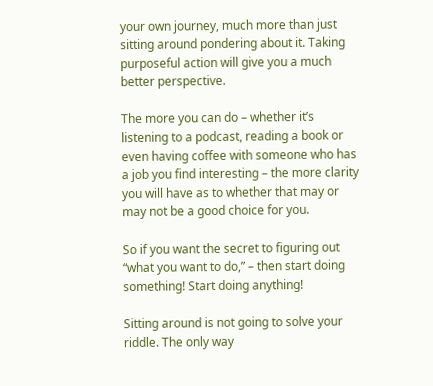your own journey, much more than just sitting around pondering about it. Taking purposeful action will give you a much better perspective.

The more you can do – whether it’s listening to a podcast, reading a book or even having coffee with someone who has a job you find interesting – the more clarity you will have as to whether that may or may not be a good choice for you.

So if you want the secret to figuring out “what you want to do,” – then start doing something! Start doing anything!

Sitting around is not going to solve your riddle. The only way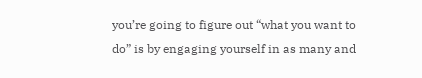you’re going to figure out “what you want to do” is by engaging yourself in as many and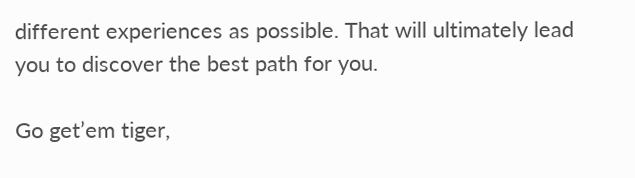different experiences as possible. That will ultimately lead you to discover the best path for you.

Go get’em tiger,